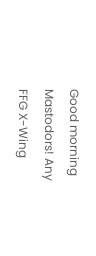Good morning Mastodors! Any FFG X-Wing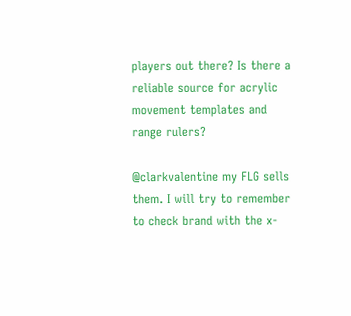players out there? Is there a reliable source for acrylic movement templates and range rulers?

@clarkvalentine my FLG sells them. I will try to remember to check brand with the x-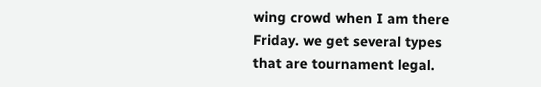wing crowd when I am there Friday. we get several types that are tournament legal.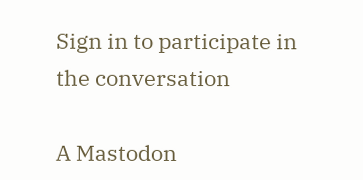Sign in to participate in the conversation

A Mastodon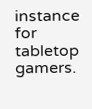instance for tabletop gamers.